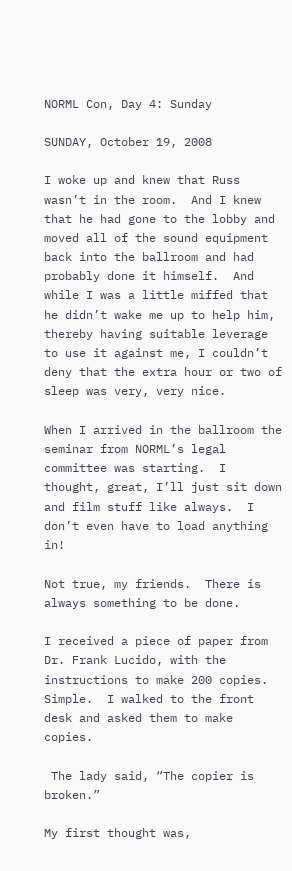NORML Con, Day 4: Sunday

SUNDAY, October 19, 2008

I woke up and knew that Russ wasn’t in the room.  And I knew that he had gone to the lobby and moved all of the sound equipment back into the ballroom and had probably done it himself.  And while I was a little miffed that he didn’t wake me up to help him, thereby having suitable leverage to use it against me, I couldn’t deny that the extra hour or two of sleep was very, very nice.

When I arrived in the ballroom the seminar from NORML’s legal committee was starting.  I thought, great, I’ll just sit down and film stuff like always.  I don’t even have to load anything in!

Not true, my friends.  There is always something to be done.

I received a piece of paper from Dr. Frank Lucido, with the instructions to make 200 copies.  Simple.  I walked to the front desk and asked them to make copies.

 The lady said, “The copier is broken.”

My first thought was,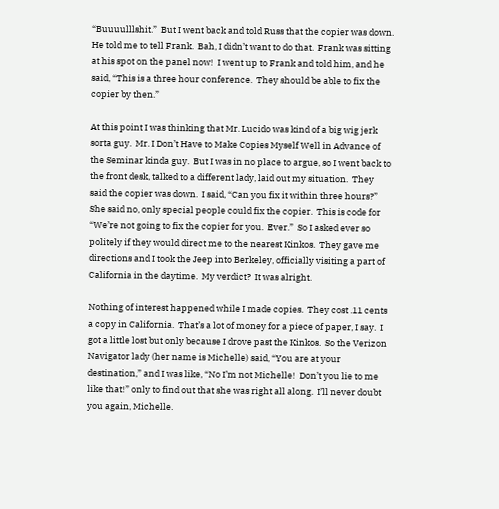“Buuuulllshit.”  But I went back and told Russ that the copier was down.  He told me to tell Frank.  Bah, I didn’t want to do that.  Frank was sitting at his spot on the panel now!  I went up to Frank and told him, and he said, “This is a three hour conference.  They should be able to fix the copier by then.”

At this point I was thinking that Mr. Lucido was kind of a big wig jerk sorta guy.  Mr. I Don’t Have to Make Copies Myself Well in Advance of the Seminar kinda guy.  But I was in no place to argue, so I went back to the front desk, talked to a different lady, laid out my situation.  They said the copier was down.  I said, “Can you fix it within three hours?”  She said no, only special people could fix the copier.  This is code for “We’re not going to fix the copier for you.  Ever.”  So I asked ever so politely if they would direct me to the nearest Kinkos.  They gave me directions and I took the Jeep into Berkeley, officially visiting a part of California in the daytime.  My verdict?  It was alright.

Nothing of interest happened while I made copies.  They cost .11 cents a copy in California.  That’s a lot of money for a piece of paper, I say.  I got a little lost but only because I drove past the Kinkos.  So the Verizon Navigator lady (her name is Michelle) said, “You are at your destination,” and I was like, “No I’m not Michelle!  Don’t you lie to me like that!” only to find out that she was right all along.  I’ll never doubt you again, Michelle.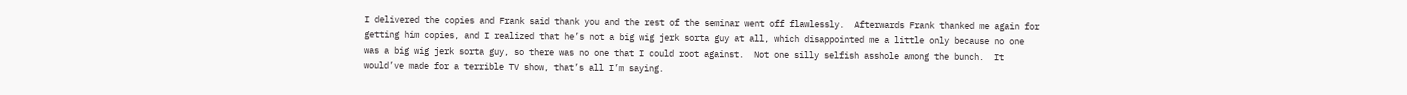I delivered the copies and Frank said thank you and the rest of the seminar went off flawlessly.  Afterwards Frank thanked me again for getting him copies, and I realized that he’s not a big wig jerk sorta guy at all, which disappointed me a little only because no one was a big wig jerk sorta guy, so there was no one that I could root against.  Not one silly selfish asshole among the bunch.  It would’ve made for a terrible TV show, that’s all I’m saying.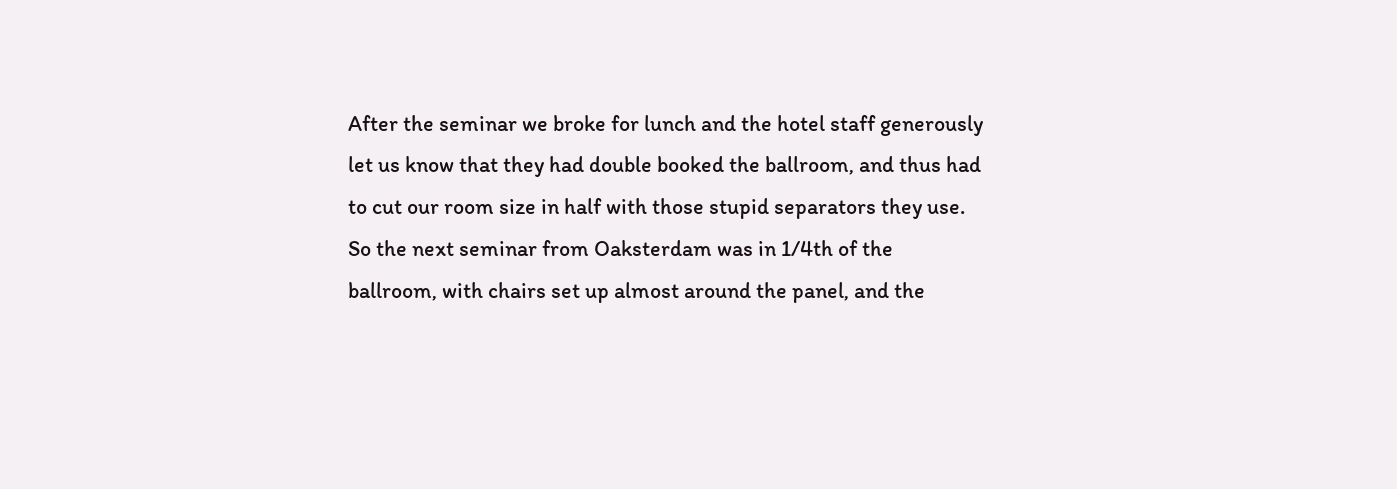After the seminar we broke for lunch and the hotel staff generously let us know that they had double booked the ballroom, and thus had to cut our room size in half with those stupid separators they use.  So the next seminar from Oaksterdam was in 1/4th of the ballroom, with chairs set up almost around the panel, and the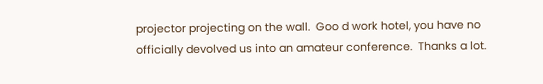projector projecting on the wall.  Goo d work hotel, you have no officially devolved us into an amateur conference.  Thanks a lot.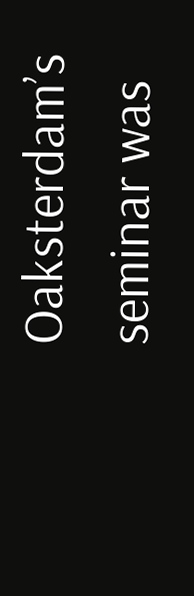Oaksterdam’s seminar was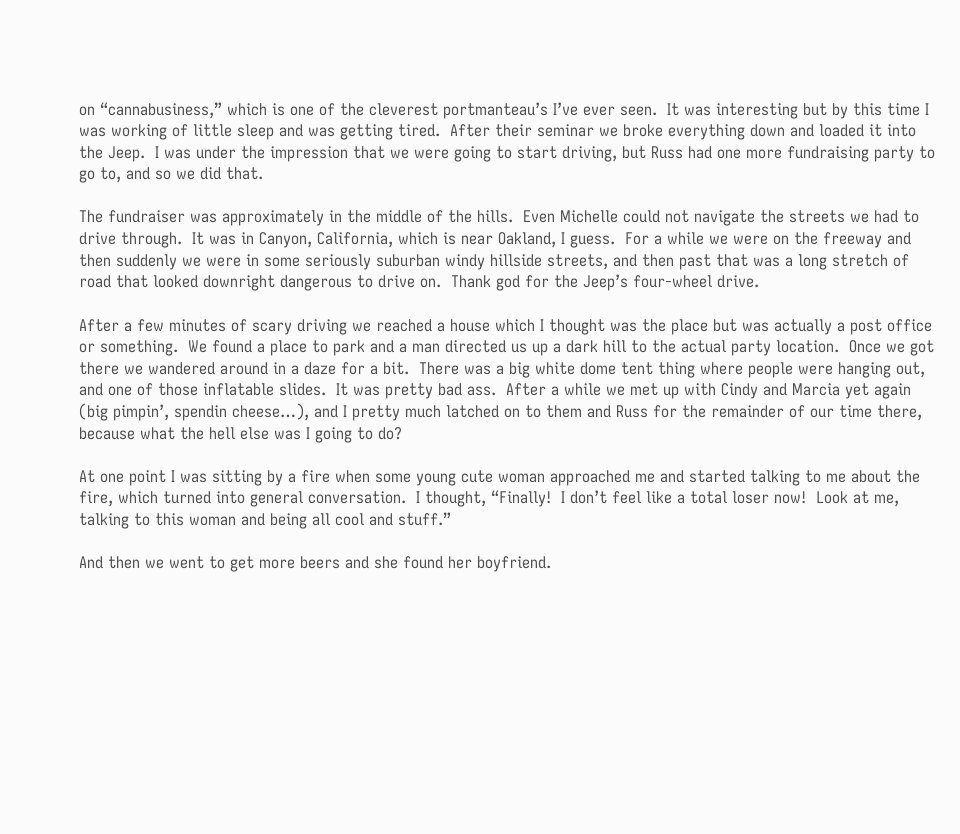on “cannabusiness,” which is one of the cleverest portmanteau’s I’ve ever seen.  It was interesting but by this time I was working of little sleep and was getting tired.  After their seminar we broke everything down and loaded it into the Jeep.  I was under the impression that we were going to start driving, but Russ had one more fundraising party to go to, and so we did that.

The fundraiser was approximately in the middle of the hills.  Even Michelle could not navigate the streets we had to drive through.  It was in Canyon, California, which is near Oakland, I guess.  For a while we were on the freeway and then suddenly we were in some seriously suburban windy hillside streets, and then past that was a long stretch of road that looked downright dangerous to drive on.  Thank god for the Jeep’s four-wheel drive.

After a few minutes of scary driving we reached a house which I thought was the place but was actually a post office or something.  We found a place to park and a man directed us up a dark hill to the actual party location.  Once we got there we wandered around in a daze for a bit.  There was a big white dome tent thing where people were hanging out, and one of those inflatable slides.  It was pretty bad ass.  After a while we met up with Cindy and Marcia yet again (big pimpin’, spendin cheese…), and I pretty much latched on to them and Russ for the remainder of our time there, because what the hell else was I going to do?

At one point I was sitting by a fire when some young cute woman approached me and started talking to me about the fire, which turned into general conversation.  I thought, “Finally!  I don’t feel like a total loser now!  Look at me, talking to this woman and being all cool and stuff.”

And then we went to get more beers and she found her boyfriend.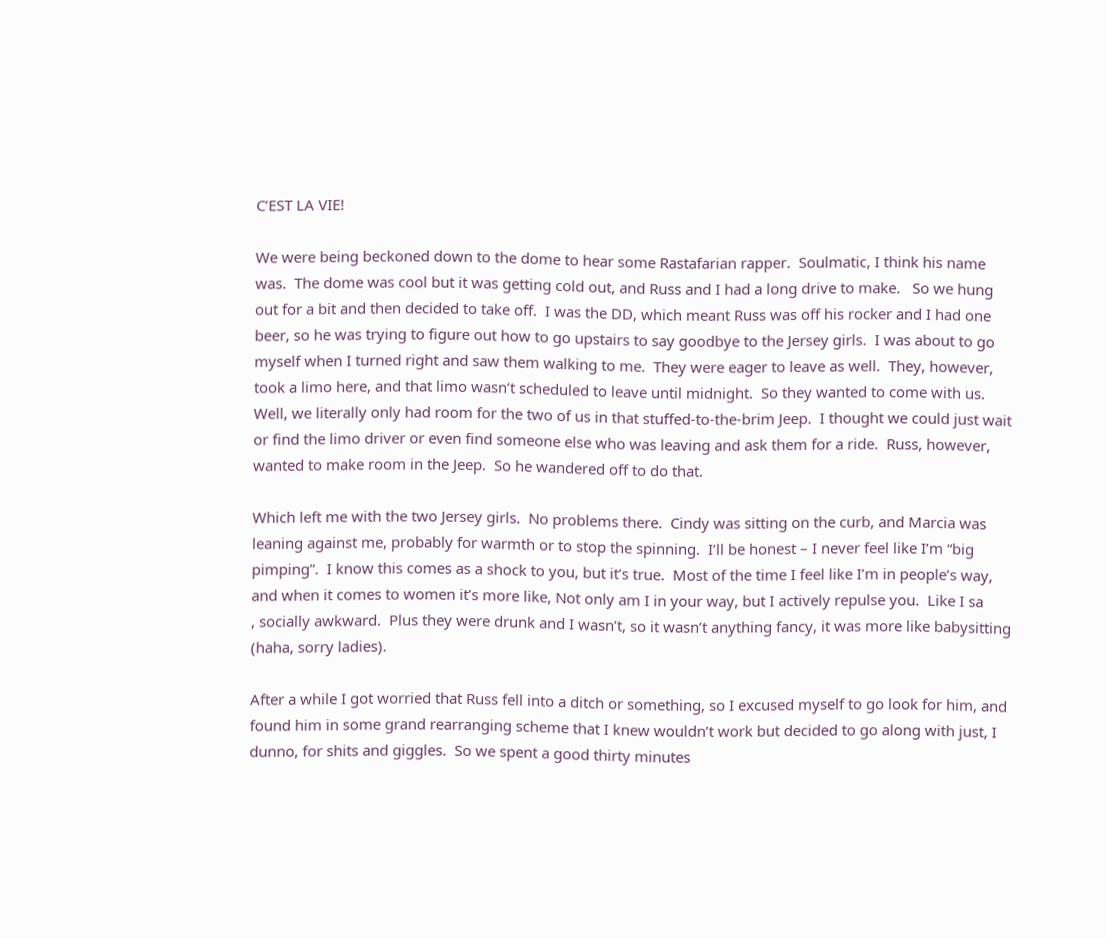C’EST LA VIE!

We were being beckoned down to the dome to hear some Rastafarian rapper.  Soulmatic, I think his name was.  The dome was cool but it was getting cold out, and Russ and I had a long drive to make.   So we hung out for a bit and then decided to take off.  I was the DD, which meant Russ was off his rocker and I had one beer, so he was trying to figure out how to go upstairs to say goodbye to the Jersey girls.  I was about to go myself when I turned right and saw them walking to me.  They were eager to leave as well.  They, however, took a limo here, and that limo wasn’t scheduled to leave until midnight.  So they wanted to come with us.  Well, we literally only had room for the two of us in that stuffed-to-the-brim Jeep.  I thought we could just wait or find the limo driver or even find someone else who was leaving and ask them for a ride.  Russ, however, wanted to make room in the Jeep.  So he wandered off to do that.

Which left me with the two Jersey girls.  No problems there.  Cindy was sitting on the curb, and Marcia was leaning against me, probably for warmth or to stop the spinning.  I’ll be honest – I never feel like I’m “big pimping”.  I know this comes as a shock to you, but it’s true.  Most of the time I feel like I’m in people’s way, and when it comes to women it’s more like, Not only am I in your way, but I actively repulse you.  Like I sa
, socially awkward.  Plus they were drunk and I wasn’t, so it wasn’t anything fancy, it was more like babysitting (haha, sorry ladies).

After a while I got worried that Russ fell into a ditch or something, so I excused myself to go look for him, and found him in some grand rearranging scheme that I knew wouldn’t work but decided to go along with just, I dunno, for shits and giggles.  So we spent a good thirty minutes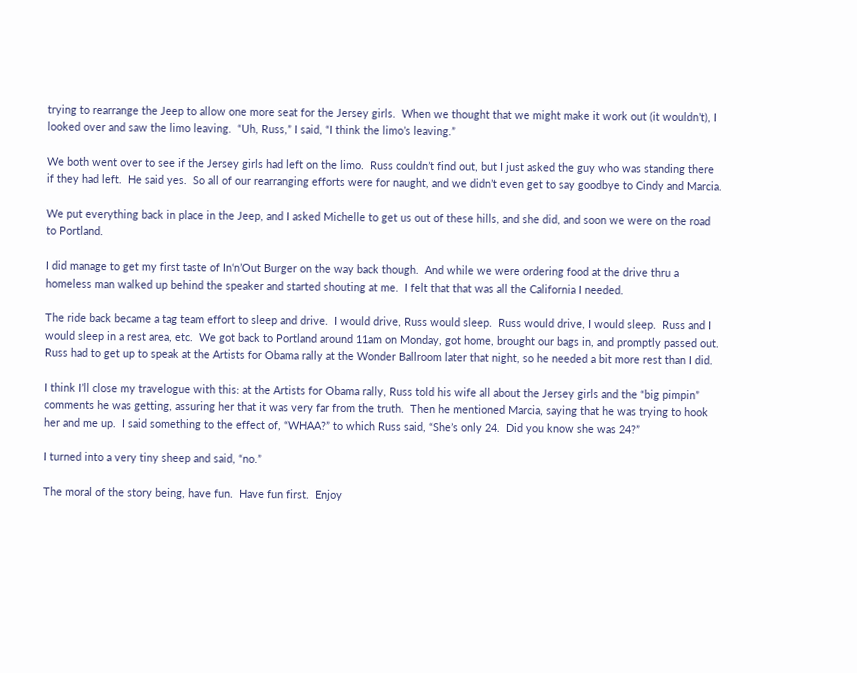trying to rearrange the Jeep to allow one more seat for the Jersey girls.  When we thought that we might make it work out (it wouldn’t), I looked over and saw the limo leaving.  “Uh, Russ,” I said, “I think the limo’s leaving.”

We both went over to see if the Jersey girls had left on the limo.  Russ couldn’t find out, but I just asked the guy who was standing there if they had left.  He said yes.  So all of our rearranging efforts were for naught, and we didn’t even get to say goodbye to Cindy and Marcia.

We put everything back in place in the Jeep, and I asked Michelle to get us out of these hills, and she did, and soon we were on the road to Portland.

I did manage to get my first taste of In‘n’Out Burger on the way back though.  And while we were ordering food at the drive thru a homeless man walked up behind the speaker and started shouting at me.  I felt that that was all the California I needed.

The ride back became a tag team effort to sleep and drive.  I would drive, Russ would sleep.  Russ would drive, I would sleep.  Russ and I would sleep in a rest area, etc.  We got back to Portland around 11am on Monday, got home, brought our bags in, and promptly passed out.  Russ had to get up to speak at the Artists for Obama rally at the Wonder Ballroom later that night, so he needed a bit more rest than I did.

I think I’ll close my travelogue with this: at the Artists for Obama rally, Russ told his wife all about the Jersey girls and the “big pimpin” comments he was getting, assuring her that it was very far from the truth.  Then he mentioned Marcia, saying that he was trying to hook her and me up.  I said something to the effect of, “WHAA?” to which Russ said, “She’s only 24.  Did you know she was 24?”

I turned into a very tiny sheep and said, “no.”

The moral of the story being, have fun.  Have fun first.  Enjoy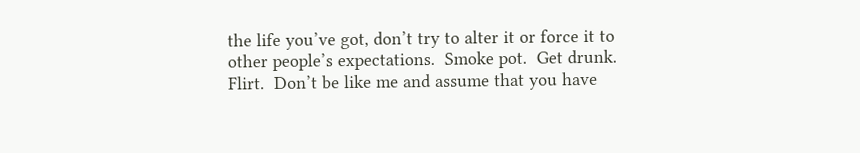the life you’ve got, don’t try to alter it or force it to other people’s expectations.  Smoke pot.  Get drunk.  Flirt.  Don’t be like me and assume that you have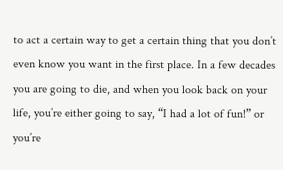to act a certain way to get a certain thing that you don’t even know you want in the first place. In a few decades you are going to die, and when you look back on your life, you’re either going to say, “I had a lot of fun!” or you’re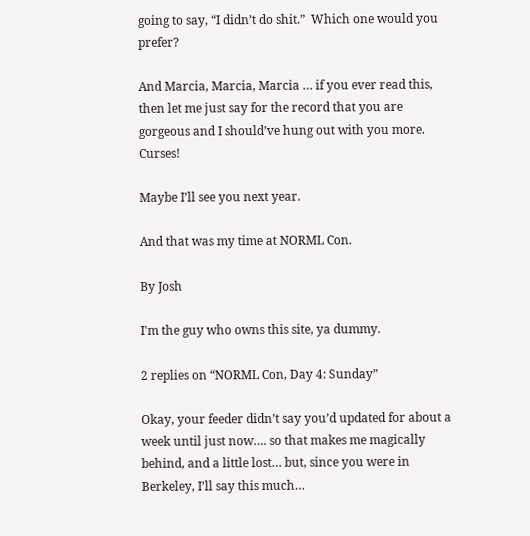going to say, “I didn’t do shit.”  Which one would you prefer?

And Marcia, Marcia, Marcia … if you ever read this, then let me just say for the record that you are gorgeous and I should’ve hung out with you more.  Curses!

Maybe I’ll see you next year.

And that was my time at NORML Con.

By Josh

I'm the guy who owns this site, ya dummy.

2 replies on “NORML Con, Day 4: Sunday”

Okay, your feeder didn’t say you’d updated for about a week until just now…. so that makes me magically behind, and a little lost… but, since you were in Berkeley, I’ll say this much…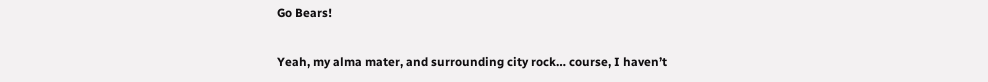Go Bears!

Yeah, my alma mater, and surrounding city rock… course, I haven’t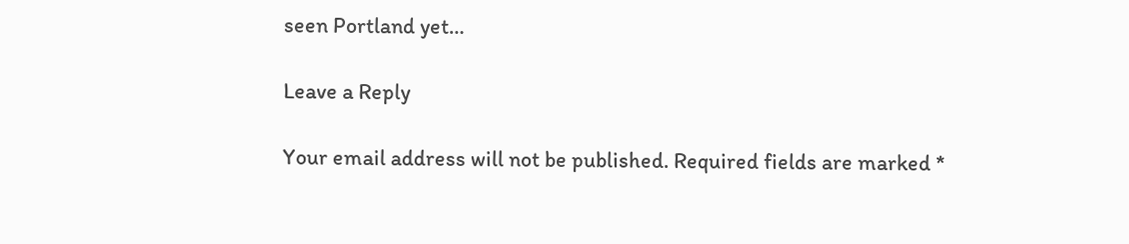seen Portland yet…

Leave a Reply

Your email address will not be published. Required fields are marked *